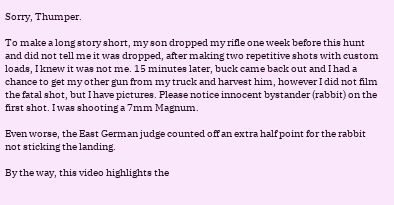Sorry, Thumper.

To make a long story short, my son dropped my rifle one week before this hunt and did not tell me it was dropped, after making two repetitive shots with custom loads, I knew it was not me. 15 minutes later, buck came back out and I had a chance to get my other gun from my truck and harvest him, however I did not film the fatal shot, but I have pictures. Please notice innocent bystander (rabbit) on the first shot. I was shooting a 7mm Magnum.

Even worse, the East German judge counted off an extra half point for the rabbit not sticking the landing.

By the way, this video highlights the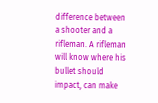difference between a shooter and a rifleman. A rifleman will know where his bullet should impact, can make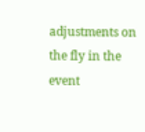adjustments on the fly in the event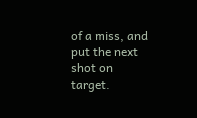of a miss, and put the next shot on target.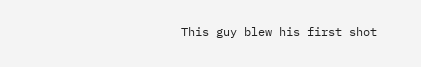This guy blew his first shot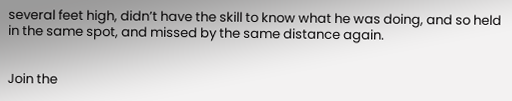several feet high, didn’t have the skill to know what he was doing, and so held in the same spot, and missed by the same distance again.


Join the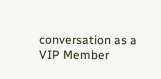conversation as a VIP Member